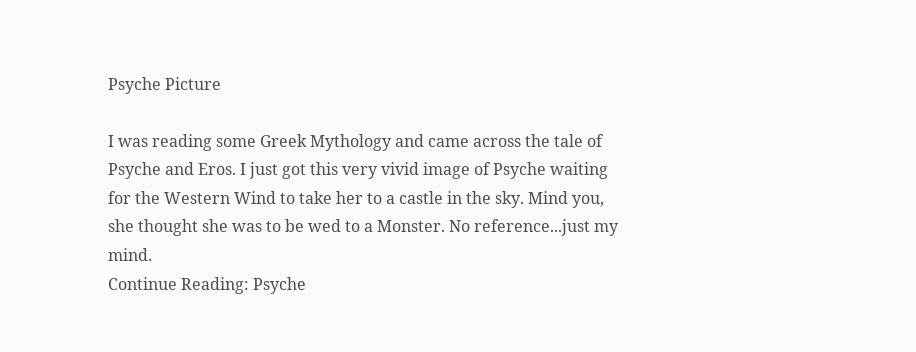Psyche Picture

I was reading some Greek Mythology and came across the tale of Psyche and Eros. I just got this very vivid image of Psyche waiting for the Western Wind to take her to a castle in the sky. Mind you, she thought she was to be wed to a Monster. No reference...just my mind.
Continue Reading: Psyche